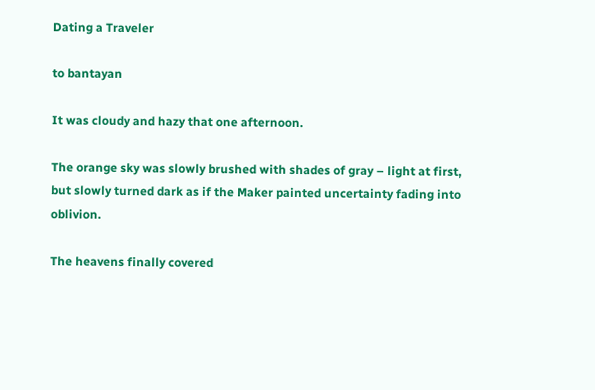Dating a Traveler

to bantayan

It was cloudy and hazy that one afternoon.

The orange sky was slowly brushed with shades of gray – light at first, but slowly turned dark as if the Maker painted uncertainty fading into oblivion.

The heavens finally covered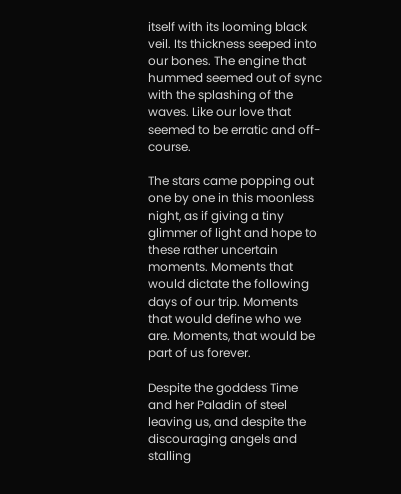itself with its looming black veil. Its thickness seeped into our bones. The engine that hummed seemed out of sync with the splashing of the waves. Like our love that seemed to be erratic and off-course.

The stars came popping out one by one in this moonless night, as if giving a tiny glimmer of light and hope to these rather uncertain moments. Moments that would dictate the following days of our trip. Moments that would define who we are. Moments, that would be part of us forever.

Despite the goddess Time and her Paladin of steel leaving us, and despite the discouraging angels and stalling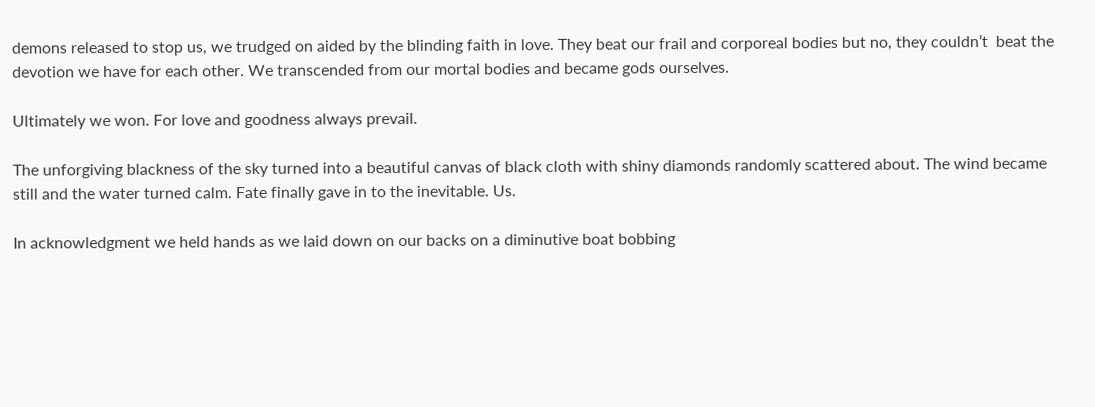demons released to stop us, we trudged on aided by the blinding faith in love. They beat our frail and corporeal bodies but no, they couldn’t  beat the devotion we have for each other. We transcended from our mortal bodies and became gods ourselves.

Ultimately we won. For love and goodness always prevail.

The unforgiving blackness of the sky turned into a beautiful canvas of black cloth with shiny diamonds randomly scattered about. The wind became still and the water turned calm. Fate finally gave in to the inevitable. Us.

In acknowledgment we held hands as we laid down on our backs on a diminutive boat bobbing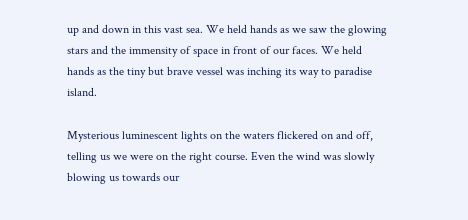up and down in this vast sea. We held hands as we saw the glowing stars and the immensity of space in front of our faces. We held hands as the tiny but brave vessel was inching its way to paradise island.

Mysterious luminescent lights on the waters flickered on and off, telling us we were on the right course. Even the wind was slowly blowing us towards our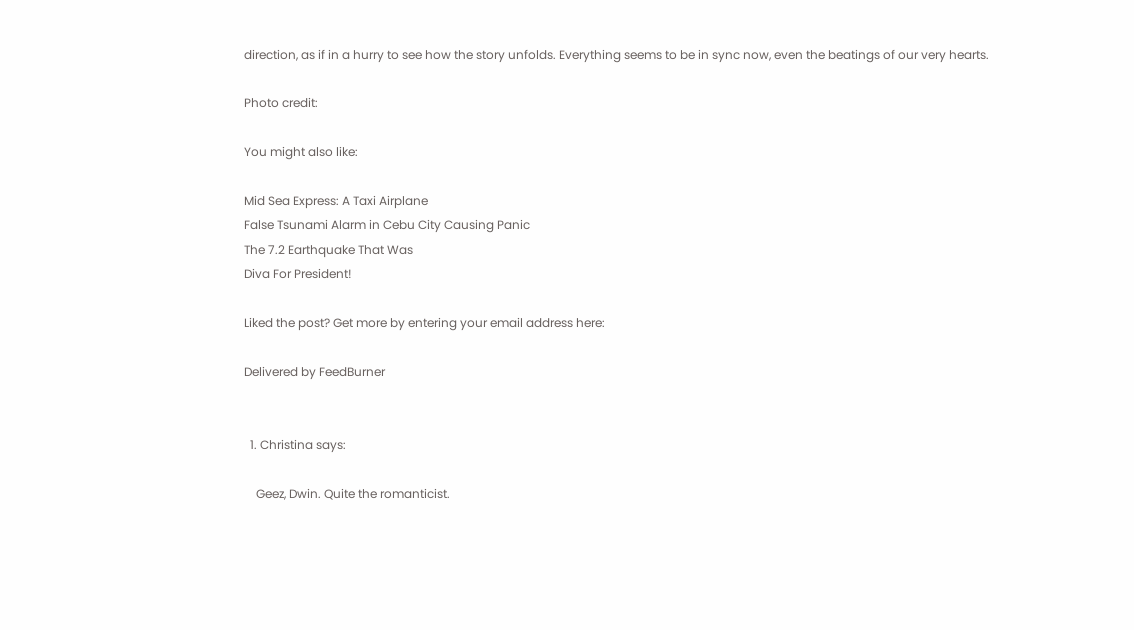direction, as if in a hurry to see how the story unfolds. Everything seems to be in sync now, even the beatings of our very hearts.

Photo credit:

You might also like:

Mid Sea Express: A Taxi Airplane
False Tsunami Alarm in Cebu City Causing Panic
The 7.2 Earthquake That Was
Diva For President!

Liked the post? Get more by entering your email address here:

Delivered by FeedBurner


  1. Christina says:

    Geez, Dwin. Quite the romanticist.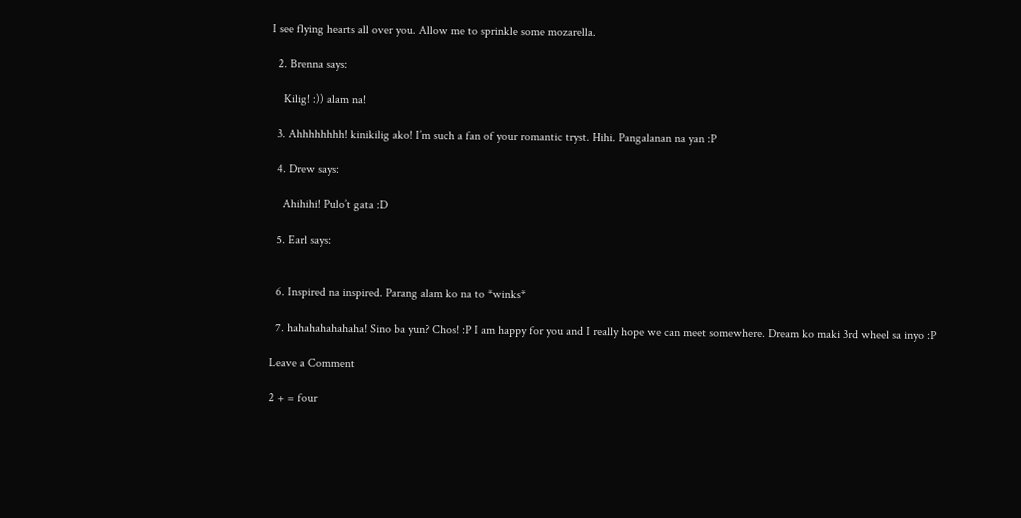I see flying hearts all over you. Allow me to sprinkle some mozarella.

  2. Brenna says:

    Kilig! :)) alam na!

  3. Ahhhhhhhh! kinikilig ako! I’m such a fan of your romantic tryst. Hihi. Pangalanan na yan :P

  4. Drew says:

    Ahihihi! Pulo’t gata :D

  5. Earl says:


  6. Inspired na inspired. Parang alam ko na to *winks*

  7. hahahahahahaha! Sino ba yun? Chos! :P I am happy for you and I really hope we can meet somewhere. Dream ko maki 3rd wheel sa inyo :P

Leave a Comment

2 + = four